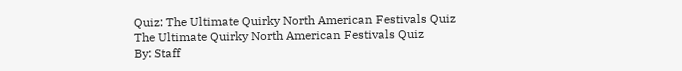Quiz: The Ultimate Quirky North American Festivals Quiz
The Ultimate Quirky North American Festivals Quiz
By: Staff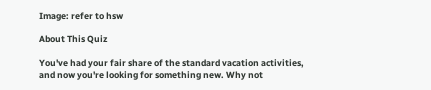Image: refer to hsw

About This Quiz

You've had your fair share of the standard vacation activities, and now you're looking for something new. Why not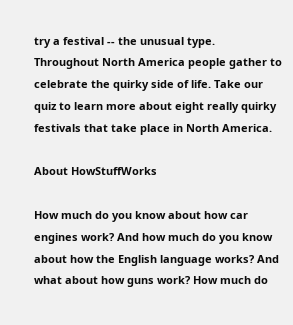try a festival -- the unusual type. Throughout North America people gather to celebrate the quirky side of life. Take our quiz to learn more about eight really quirky festivals that take place in North America.

About HowStuffWorks

How much do you know about how car engines work? And how much do you know about how the English language works? And what about how guns work? How much do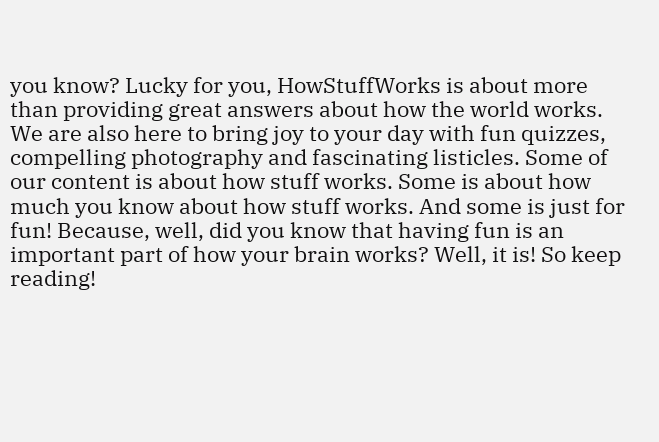you know? Lucky for you, HowStuffWorks is about more than providing great answers about how the world works. We are also here to bring joy to your day with fun quizzes, compelling photography and fascinating listicles. Some of our content is about how stuff works. Some is about how much you know about how stuff works. And some is just for fun! Because, well, did you know that having fun is an important part of how your brain works? Well, it is! So keep reading!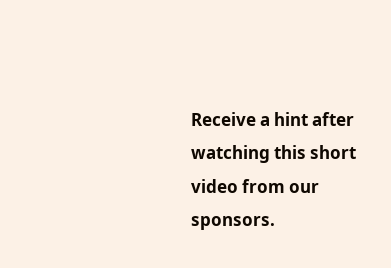Receive a hint after watching this short video from our sponsors.